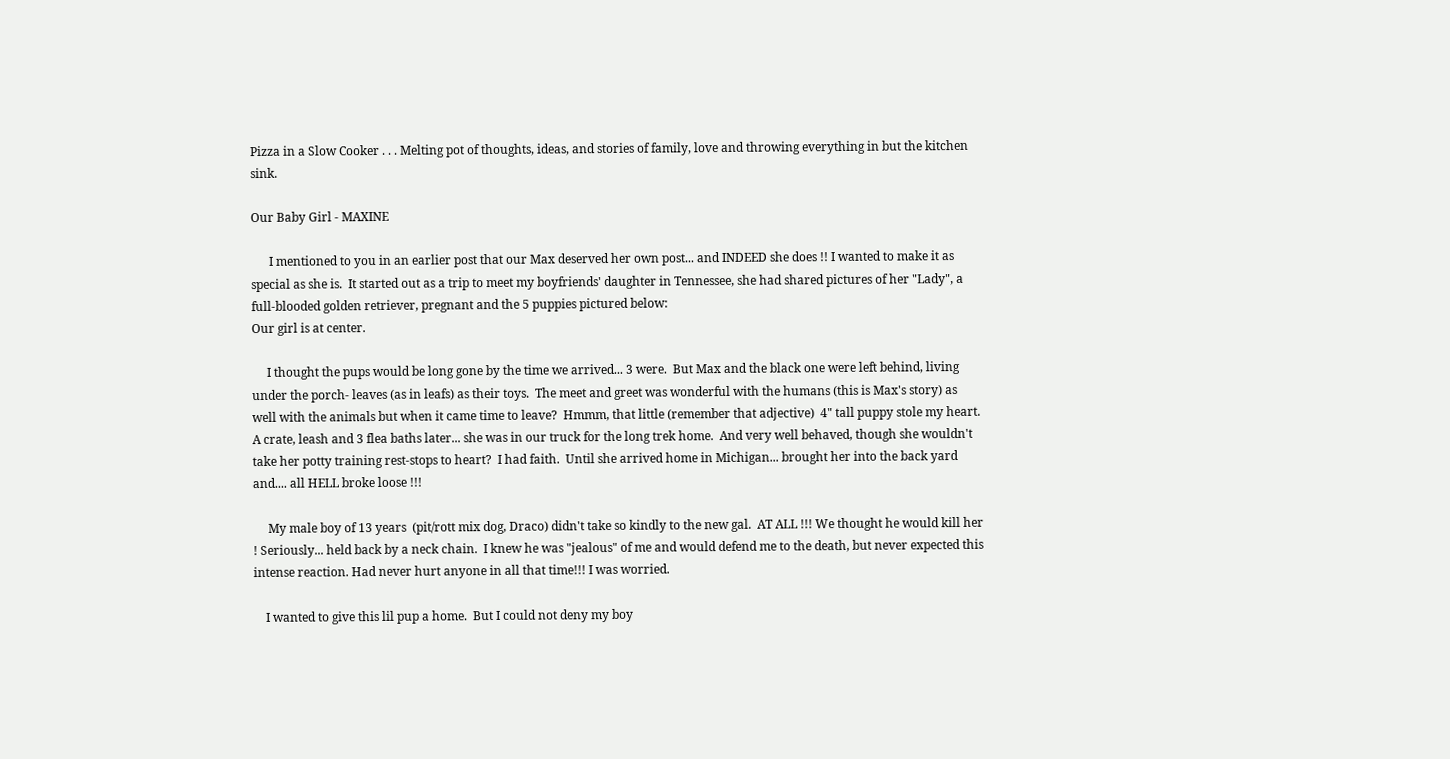Pizza in a Slow Cooker . . . Melting pot of thoughts, ideas, and stories of family, love and throwing everything in but the kitchen sink.

Our Baby Girl - MAXINE

      I mentioned to you in an earlier post that our Max deserved her own post... and INDEED she does !! I wanted to make it as special as she is.  It started out as a trip to meet my boyfriends' daughter in Tennessee, she had shared pictures of her "Lady", a full-blooded golden retriever, pregnant and the 5 puppies pictured below:
Our girl is at center.

     I thought the pups would be long gone by the time we arrived... 3 were.  But Max and the black one were left behind, living under the porch- leaves (as in leafs) as their toys.  The meet and greet was wonderful with the humans (this is Max's story) as well with the animals but when it came time to leave?  Hmmm, that little (remember that adjective)  4" tall puppy stole my heart.  A crate, leash and 3 flea baths later... she was in our truck for the long trek home.  And very well behaved, though she wouldn't take her potty training rest-stops to heart?  I had faith.  Until she arrived home in Michigan... brought her into the back yard and.... all HELL broke loose !!!

     My male boy of 13 years  (pit/rott mix dog, Draco) didn't take so kindly to the new gal.  AT ALL !!! We thought he would kill her ! Seriously... held back by a neck chain.  I knew he was "jealous" of me and would defend me to the death, but never expected this intense reaction. Had never hurt anyone in all that time!!! I was worried.

    I wanted to give this lil pup a home.  But I could not deny my boy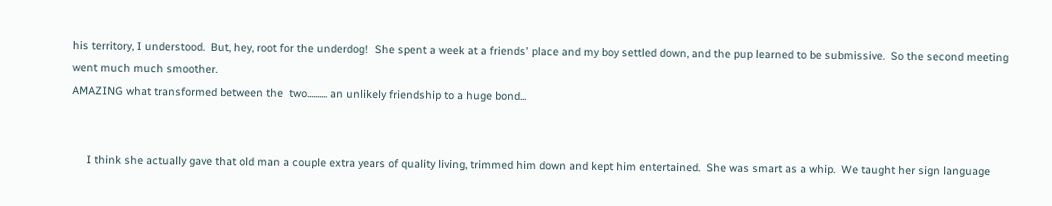his territory, I understood.  But, hey, root for the underdog!  She spent a week at a friends' place and my boy settled down, and the pup learned to be submissive.  So the second meeting went much much smoother.
AMAZING what transformed between the  two.......... an unlikely friendship to a huge bond...


     I think she actually gave that old man a couple extra years of quality living, trimmed him down and kept him entertained.  She was smart as a whip.  We taught her sign language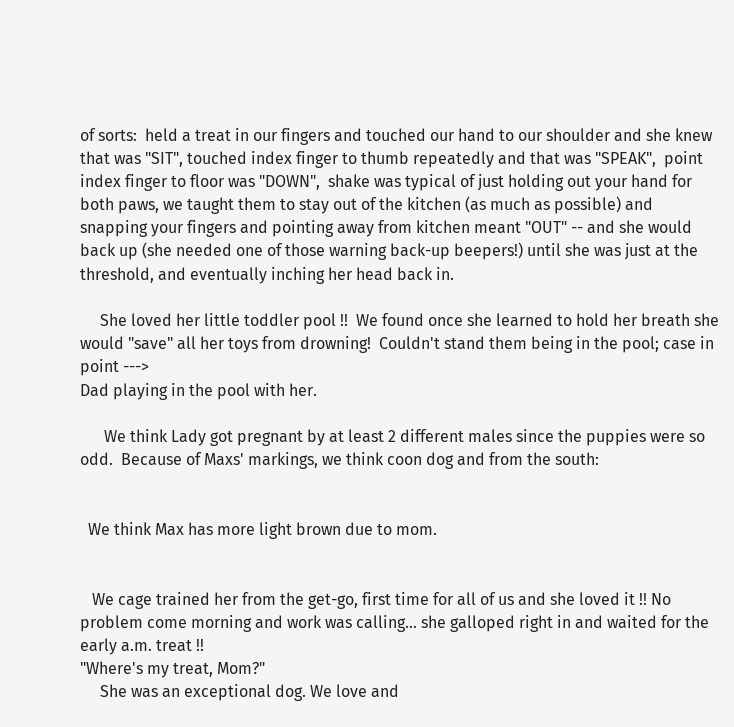of sorts:  held a treat in our fingers and touched our hand to our shoulder and she knew that was "SIT", touched index finger to thumb repeatedly and that was "SPEAK",  point index finger to floor was "DOWN",  shake was typical of just holding out your hand for both paws, we taught them to stay out of the kitchen (as much as possible) and snapping your fingers and pointing away from kitchen meant "OUT" -- and she would back up (she needed one of those warning back-up beepers!) until she was just at the threshold, and eventually inching her head back in.

     She loved her little toddler pool !!  We found once she learned to hold her breath she would "save" all her toys from drowning!  Couldn't stand them being in the pool; case in point --->
Dad playing in the pool with her.

      We think Lady got pregnant by at least 2 different males since the puppies were so odd.  Because of Maxs' markings, we think coon dog and from the south:


  We think Max has more light brown due to mom.


   We cage trained her from the get-go, first time for all of us and she loved it !! No problem come morning and work was calling... she galloped right in and waited for the early a.m. treat !!
"Where's my treat, Mom?"
     She was an exceptional dog. We love and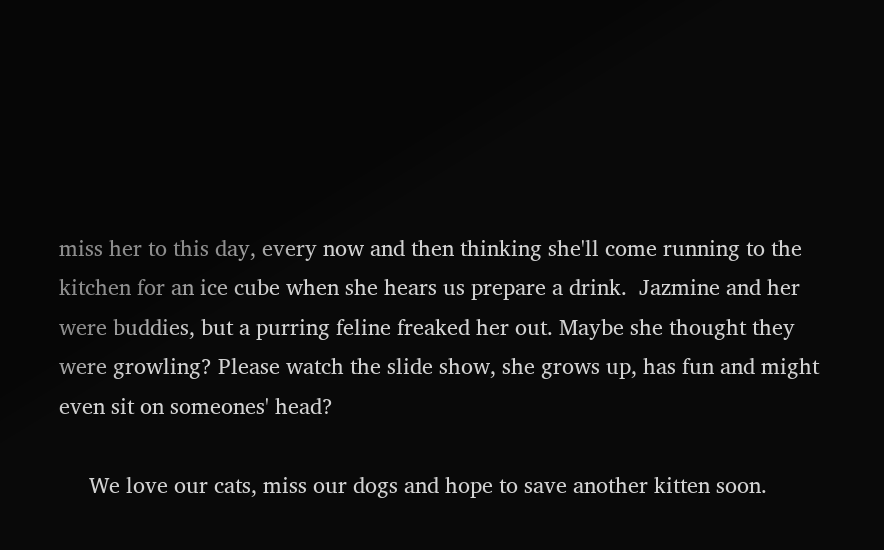miss her to this day, every now and then thinking she'll come running to the kitchen for an ice cube when she hears us prepare a drink.  Jazmine and her were buddies, but a purring feline freaked her out. Maybe she thought they were growling? Please watch the slide show, she grows up, has fun and might even sit on someones' head?

     We love our cats, miss our dogs and hope to save another kitten soon.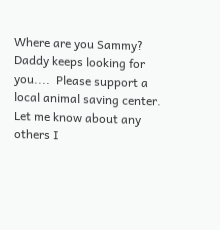Where are you Sammy? Daddy keeps looking for you....  Please support a local animal saving center.  Let me know about any others I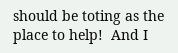should be toting as the place to help!  And I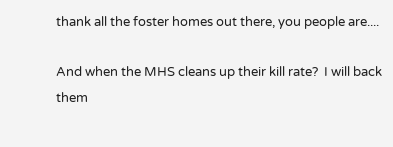thank all the foster homes out there, you people are....

And when the MHS cleans up their kill rate?  I will back them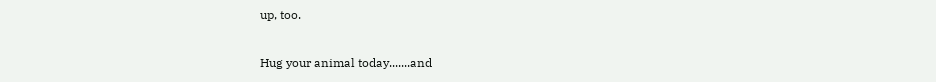up, too.

Hug your animal today.......and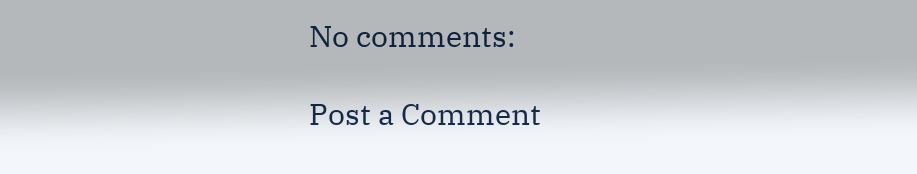No comments:

Post a Comment